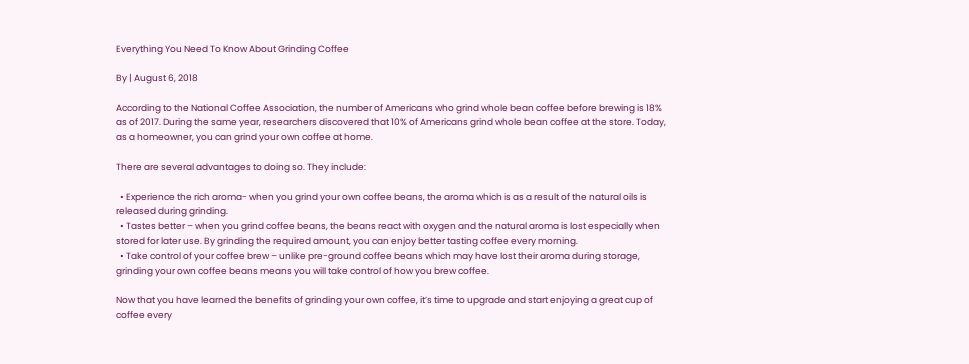Everything You Need To Know About Grinding Coffee

By | August 6, 2018

According to the National Coffee Association, the number of Americans who grind whole bean coffee before brewing is 18% as of 2017. During the same year, researchers discovered that 10% of Americans grind whole bean coffee at the store. Today, as a homeowner, you can grind your own coffee at home.

There are several advantages to doing so. They include:

  • Experience the rich aroma- when you grind your own coffee beans, the aroma which is as a result of the natural oils is released during grinding.
  • Tastes better – when you grind coffee beans, the beans react with oxygen and the natural aroma is lost especially when stored for later use. By grinding the required amount, you can enjoy better tasting coffee every morning.
  • Take control of your coffee brew – unlike pre-ground coffee beans which may have lost their aroma during storage, grinding your own coffee beans means you will take control of how you brew coffee.

Now that you have learned the benefits of grinding your own coffee, it’s time to upgrade and start enjoying a great cup of coffee every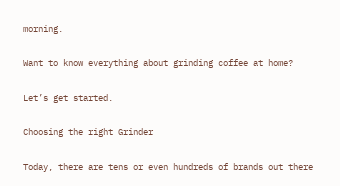morning.

Want to know everything about grinding coffee at home?

Let’s get started.

Choosing the right Grinder

Today, there are tens or even hundreds of brands out there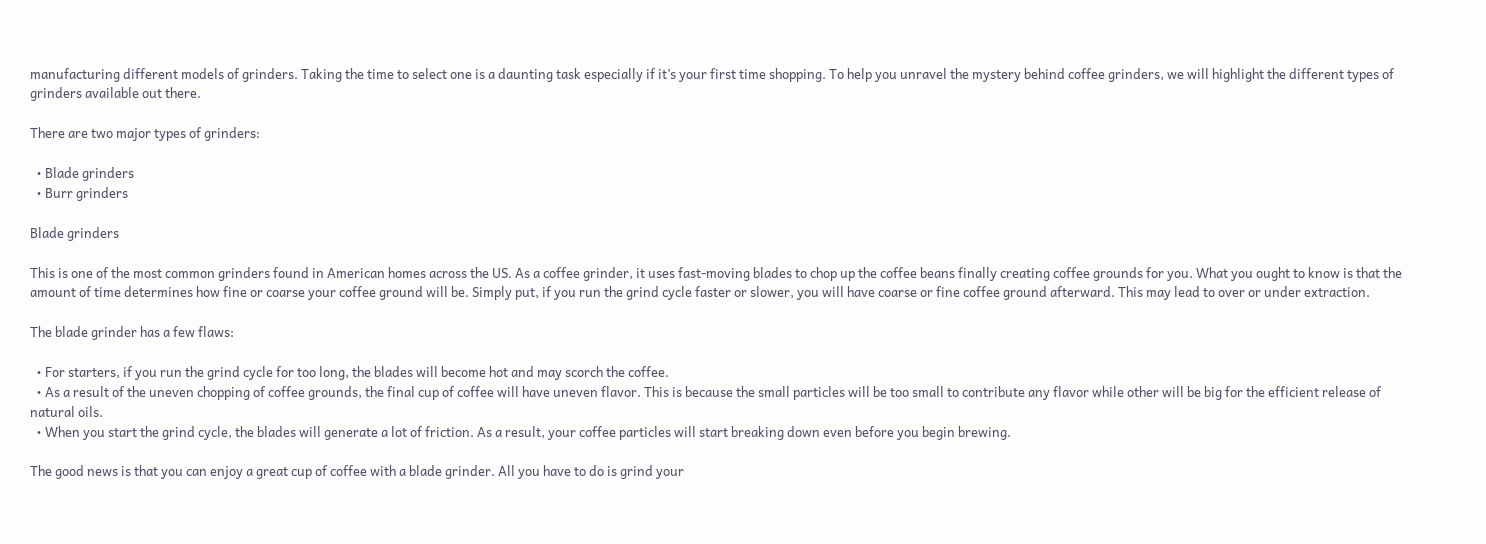manufacturing different models of grinders. Taking the time to select one is a daunting task especially if it’s your first time shopping. To help you unravel the mystery behind coffee grinders, we will highlight the different types of grinders available out there.

There are two major types of grinders:

  • Blade grinders
  • Burr grinders

Blade grinders

This is one of the most common grinders found in American homes across the US. As a coffee grinder, it uses fast-moving blades to chop up the coffee beans finally creating coffee grounds for you. What you ought to know is that the amount of time determines how fine or coarse your coffee ground will be. Simply put, if you run the grind cycle faster or slower, you will have coarse or fine coffee ground afterward. This may lead to over or under extraction.

The blade grinder has a few flaws:

  • For starters, if you run the grind cycle for too long, the blades will become hot and may scorch the coffee.
  • As a result of the uneven chopping of coffee grounds, the final cup of coffee will have uneven flavor. This is because the small particles will be too small to contribute any flavor while other will be big for the efficient release of natural oils.
  • When you start the grind cycle, the blades will generate a lot of friction. As a result, your coffee particles will start breaking down even before you begin brewing.

The good news is that you can enjoy a great cup of coffee with a blade grinder. All you have to do is grind your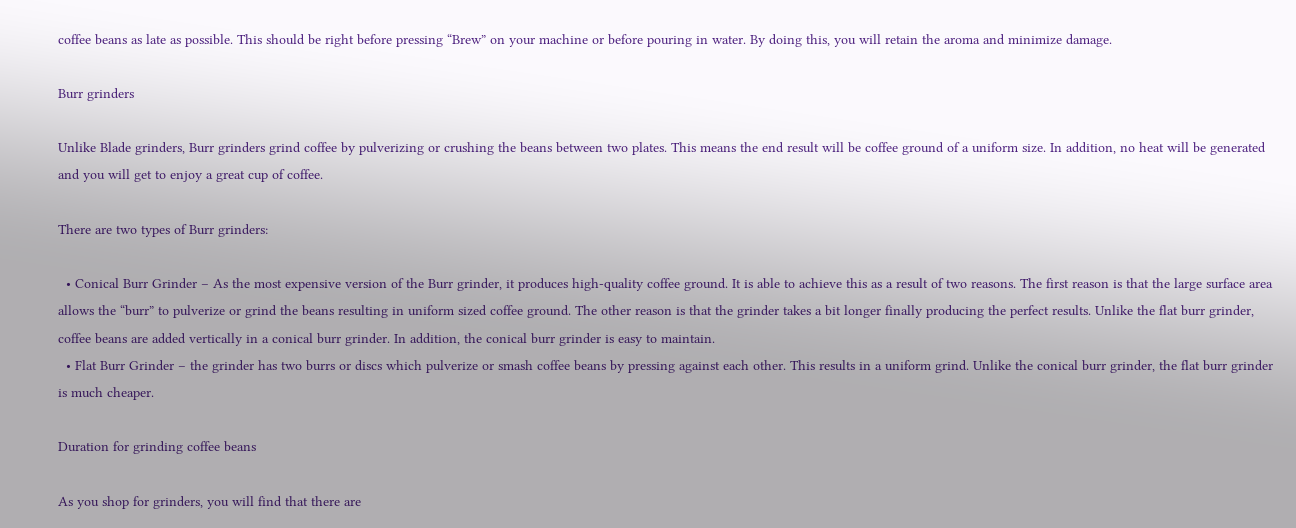coffee beans as late as possible. This should be right before pressing “Brew” on your machine or before pouring in water. By doing this, you will retain the aroma and minimize damage.

Burr grinders

Unlike Blade grinders, Burr grinders grind coffee by pulverizing or crushing the beans between two plates. This means the end result will be coffee ground of a uniform size. In addition, no heat will be generated and you will get to enjoy a great cup of coffee.

There are two types of Burr grinders:

  • Conical Burr Grinder – As the most expensive version of the Burr grinder, it produces high-quality coffee ground. It is able to achieve this as a result of two reasons. The first reason is that the large surface area allows the “burr” to pulverize or grind the beans resulting in uniform sized coffee ground. The other reason is that the grinder takes a bit longer finally producing the perfect results. Unlike the flat burr grinder, coffee beans are added vertically in a conical burr grinder. In addition, the conical burr grinder is easy to maintain.
  • Flat Burr Grinder – the grinder has two burrs or discs which pulverize or smash coffee beans by pressing against each other. This results in a uniform grind. Unlike the conical burr grinder, the flat burr grinder is much cheaper.

Duration for grinding coffee beans

As you shop for grinders, you will find that there are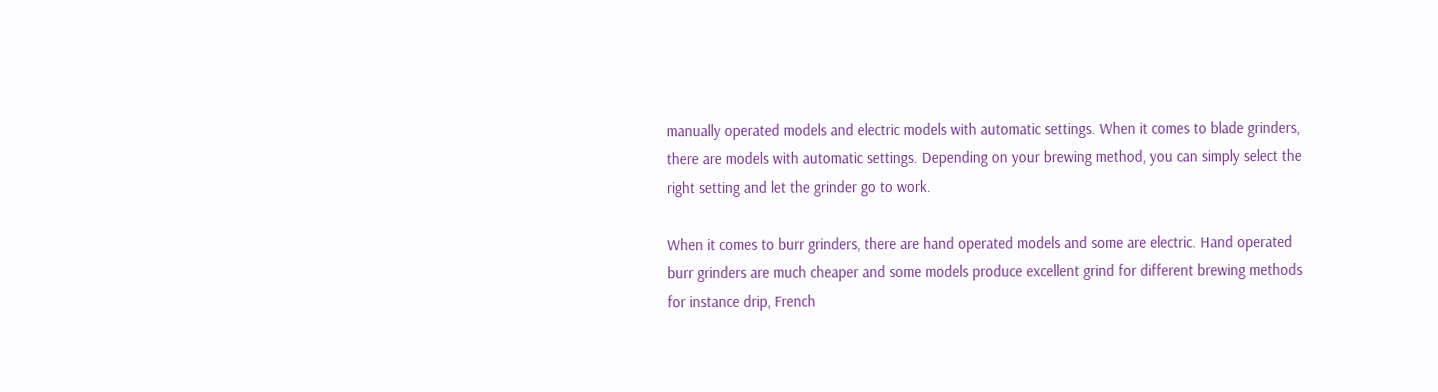manually operated models and electric models with automatic settings. When it comes to blade grinders, there are models with automatic settings. Depending on your brewing method, you can simply select the right setting and let the grinder go to work.

When it comes to burr grinders, there are hand operated models and some are electric. Hand operated burr grinders are much cheaper and some models produce excellent grind for different brewing methods for instance drip, French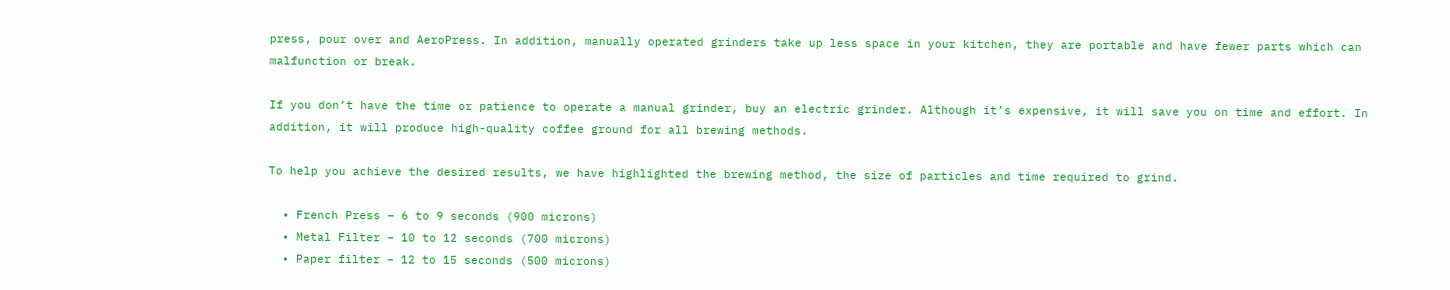press, pour over and AeroPress. In addition, manually operated grinders take up less space in your kitchen, they are portable and have fewer parts which can malfunction or break.

If you don’t have the time or patience to operate a manual grinder, buy an electric grinder. Although it’s expensive, it will save you on time and effort. In addition, it will produce high-quality coffee ground for all brewing methods.

To help you achieve the desired results, we have highlighted the brewing method, the size of particles and time required to grind.

  • French Press – 6 to 9 seconds (900 microns)
  • Metal Filter – 10 to 12 seconds (700 microns)
  • Paper filter – 12 to 15 seconds (500 microns)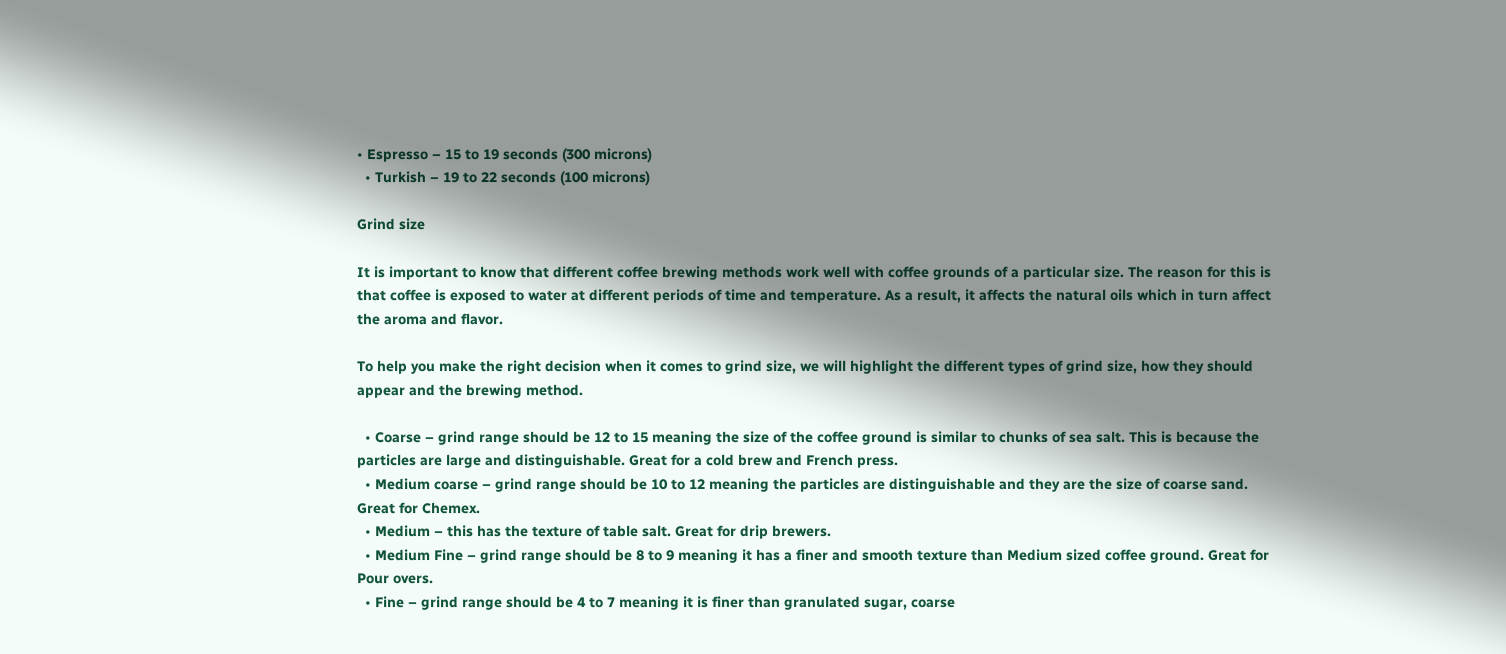• Espresso – 15 to 19 seconds (300 microns)
  • Turkish – 19 to 22 seconds (100 microns)

Grind size

It is important to know that different coffee brewing methods work well with coffee grounds of a particular size. The reason for this is that coffee is exposed to water at different periods of time and temperature. As a result, it affects the natural oils which in turn affect the aroma and flavor.

To help you make the right decision when it comes to grind size, we will highlight the different types of grind size, how they should appear and the brewing method.

  • Coarse – grind range should be 12 to 15 meaning the size of the coffee ground is similar to chunks of sea salt. This is because the particles are large and distinguishable. Great for a cold brew and French press.
  • Medium coarse – grind range should be 10 to 12 meaning the particles are distinguishable and they are the size of coarse sand. Great for Chemex.
  • Medium – this has the texture of table salt. Great for drip brewers.
  • Medium Fine – grind range should be 8 to 9 meaning it has a finer and smooth texture than Medium sized coffee ground. Great for Pour overs.
  • Fine – grind range should be 4 to 7 meaning it is finer than granulated sugar, coarse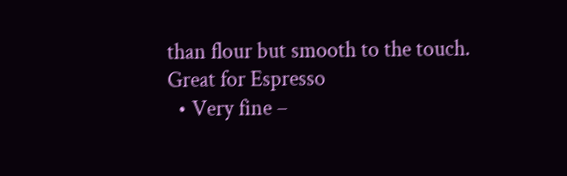than flour but smooth to the touch. Great for Espresso
  • Very fine –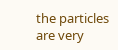the particles are very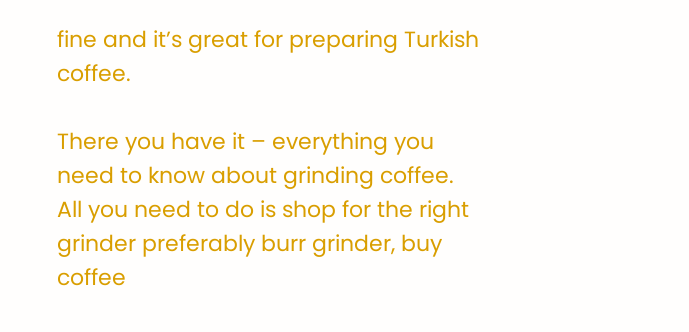fine and it’s great for preparing Turkish coffee.

There you have it – everything you need to know about grinding coffee. All you need to do is shop for the right grinder preferably burr grinder, buy coffee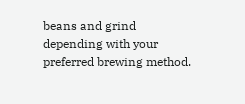beans and grind depending with your preferred brewing method.